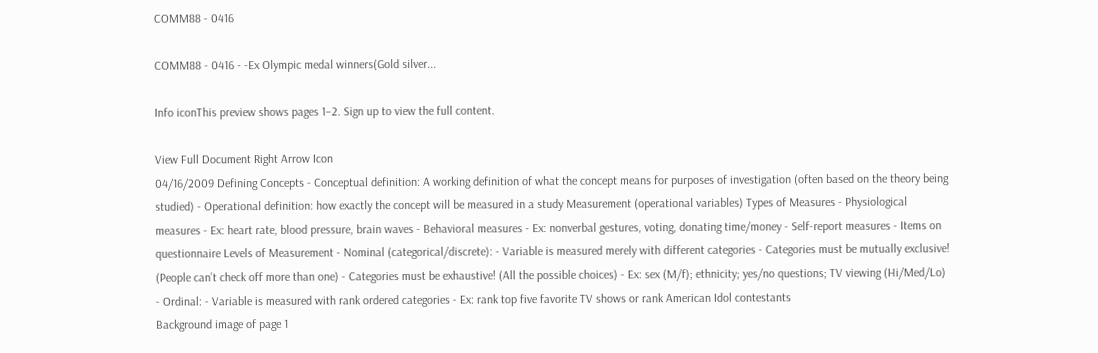COMM88 - 0416

COMM88 - 0416 - -Ex Olympic medal winners(Gold silver...

Info iconThis preview shows pages 1–2. Sign up to view the full content.

View Full Document Right Arrow Icon
04/16/2009 Defining Concepts - Conceptual definition: A working definition of what the concept means for purposes of investigation (often based on the theory being studied) - Operational definition: how exactly the concept will be measured in a study Measurement (operational variables) Types of Measures - Physiological measures - Ex: heart rate, blood pressure, brain waves - Behavioral measures - Ex: nonverbal gestures, voting, donating time/money - Self-report measures - Items on questionnaire Levels of Measurement - Nominal (categorical/discrete): - Variable is measured merely with different categories - Categories must be mutually exclusive! (People can’t check off more than one) - Categories must be exhaustive! (All the possible choices) - Ex: sex (M/f); ethnicity; yes/no questions; TV viewing (Hi/Med/Lo) - Ordinal: - Variable is measured with rank ordered categories - Ex: rank top five favorite TV shows or rank American Idol contestants
Background image of page 1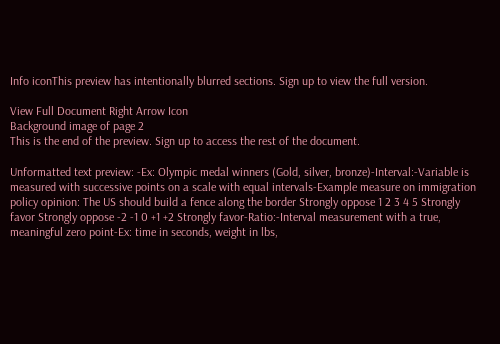Info iconThis preview has intentionally blurred sections. Sign up to view the full version.

View Full Document Right Arrow Icon
Background image of page 2
This is the end of the preview. Sign up to access the rest of the document.

Unformatted text preview: -Ex: Olympic medal winners (Gold, silver, bronze)-Interval:-Variable is measured with successive points on a scale with equal intervals-Example measure on immigration policy opinion: The US should build a fence along the border Strongly oppose 1 2 3 4 5 Strongly favor Strongly oppose -2 -1 0 +1 +2 Strongly favor-Ratio:-Interval measurement with a true, meaningful zero point-Ex: time in seconds, weight in lbs,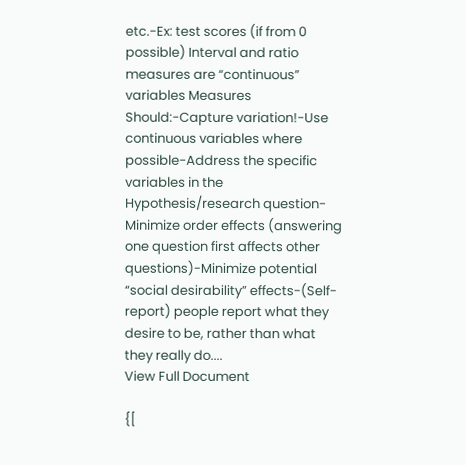etc.-Ex: test scores (if from 0 possible) Interval and ratio measures are “continuous” variables Measures Should:-Capture variation!-Use continuous variables where possible-Address the specific variables in the Hypothesis/research question-Minimize order effects (answering one question first affects other questions)-Minimize potential “social desirability” effects-(Self-report) people report what they desire to be, rather than what they really do....
View Full Document

{[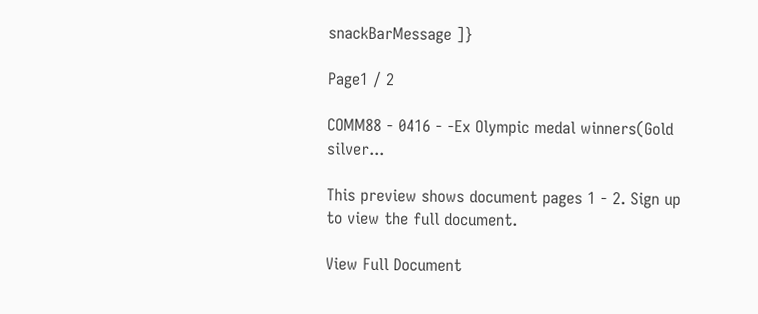snackBarMessage ]}

Page1 / 2

COMM88 - 0416 - -Ex Olympic medal winners(Gold silver...

This preview shows document pages 1 - 2. Sign up to view the full document.

View Full Document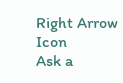Right Arrow Icon
Ask a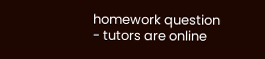homework question - tutors are online